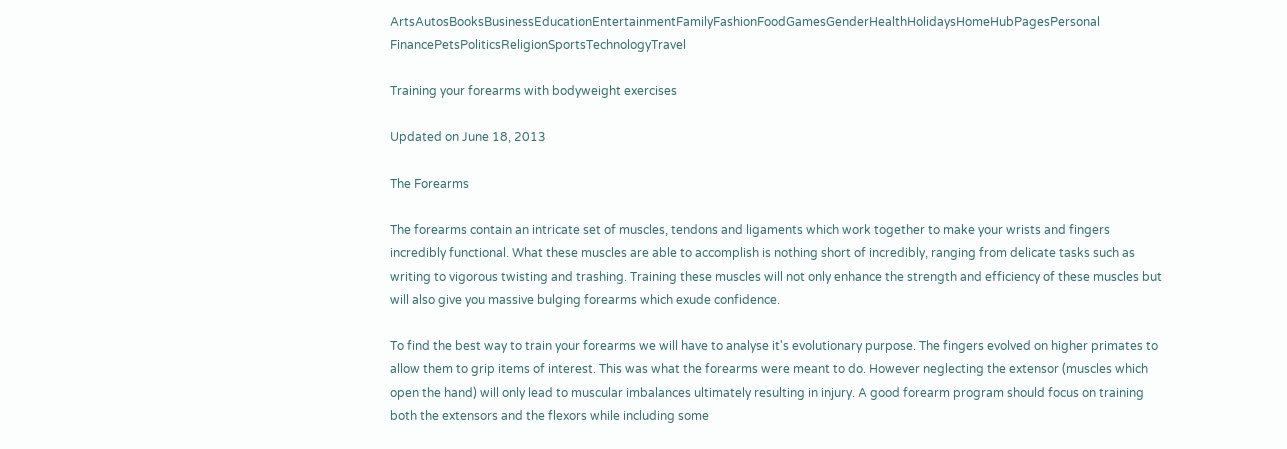ArtsAutosBooksBusinessEducationEntertainmentFamilyFashionFoodGamesGenderHealthHolidaysHomeHubPagesPersonal FinancePetsPoliticsReligionSportsTechnologyTravel

Training your forearms with bodyweight exercises

Updated on June 18, 2013

The Forearms

The forearms contain an intricate set of muscles, tendons and ligaments which work together to make your wrists and fingers incredibly functional. What these muscles are able to accomplish is nothing short of incredibly, ranging from delicate tasks such as writing to vigorous twisting and trashing. Training these muscles will not only enhance the strength and efficiency of these muscles but will also give you massive bulging forearms which exude confidence.

To find the best way to train your forearms we will have to analyse it's evolutionary purpose. The fingers evolved on higher primates to allow them to grip items of interest. This was what the forearms were meant to do. However neglecting the extensor (muscles which open the hand) will only lead to muscular imbalances ultimately resulting in injury. A good forearm program should focus on training both the extensors and the flexors while including some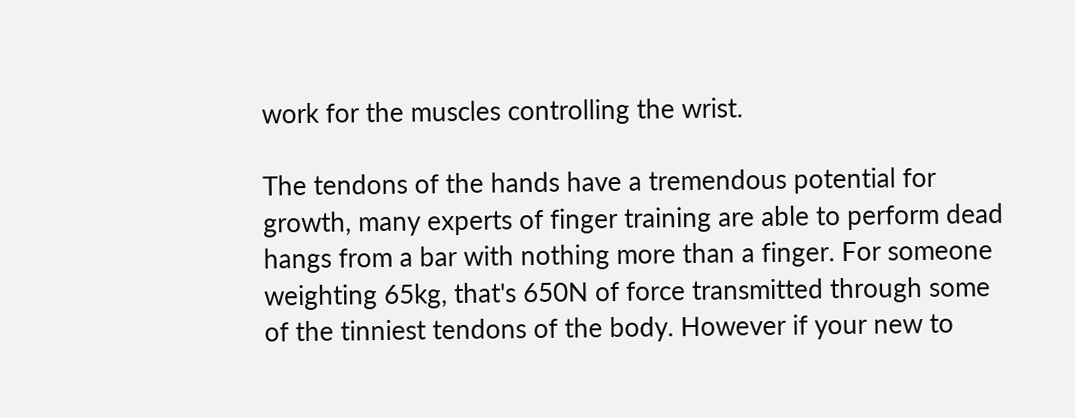work for the muscles controlling the wrist.

The tendons of the hands have a tremendous potential for growth, many experts of finger training are able to perform dead hangs from a bar with nothing more than a finger. For someone weighting 65kg, that's 650N of force transmitted through some of the tinniest tendons of the body. However if your new to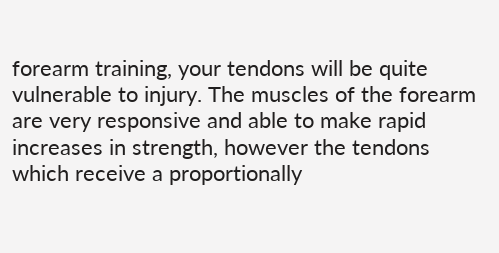forearm training, your tendons will be quite vulnerable to injury. The muscles of the forearm are very responsive and able to make rapid increases in strength, however the tendons which receive a proportionally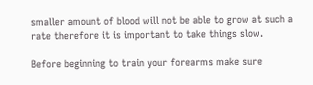smaller amount of blood will not be able to grow at such a rate therefore it is important to take things slow.

Before beginning to train your forearms make sure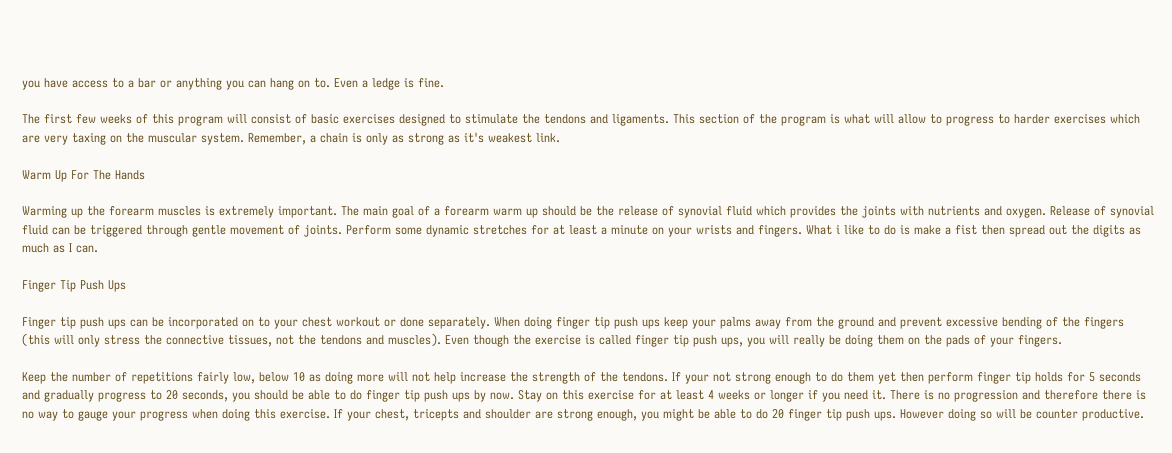you have access to a bar or anything you can hang on to. Even a ledge is fine.

The first few weeks of this program will consist of basic exercises designed to stimulate the tendons and ligaments. This section of the program is what will allow to progress to harder exercises which are very taxing on the muscular system. Remember, a chain is only as strong as it's weakest link.

Warm Up For The Hands

Warming up the forearm muscles is extremely important. The main goal of a forearm warm up should be the release of synovial fluid which provides the joints with nutrients and oxygen. Release of synovial fluid can be triggered through gentle movement of joints. Perform some dynamic stretches for at least a minute on your wrists and fingers. What i like to do is make a fist then spread out the digits as much as I can.

Finger Tip Push Ups

Finger tip push ups can be incorporated on to your chest workout or done separately. When doing finger tip push ups keep your palms away from the ground and prevent excessive bending of the fingers (this will only stress the connective tissues, not the tendons and muscles). Even though the exercise is called finger tip push ups, you will really be doing them on the pads of your fingers.

Keep the number of repetitions fairly low, below 10 as doing more will not help increase the strength of the tendons. If your not strong enough to do them yet then perform finger tip holds for 5 seconds and gradually progress to 20 seconds, you should be able to do finger tip push ups by now. Stay on this exercise for at least 4 weeks or longer if you need it. There is no progression and therefore there is no way to gauge your progress when doing this exercise. If your chest, tricepts and shoulder are strong enough, you might be able to do 20 finger tip push ups. However doing so will be counter productive.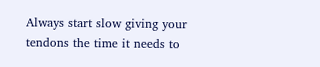Always start slow giving your tendons the time it needs to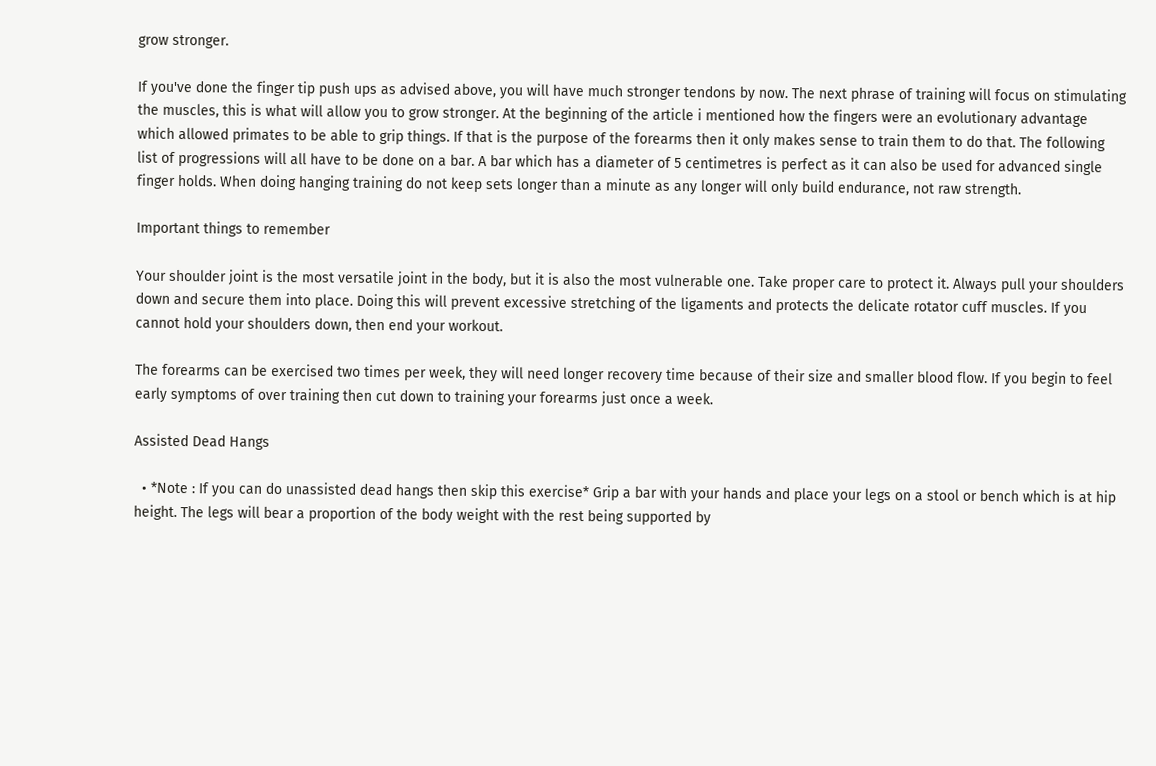grow stronger.

If you've done the finger tip push ups as advised above, you will have much stronger tendons by now. The next phrase of training will focus on stimulating the muscles, this is what will allow you to grow stronger. At the beginning of the article i mentioned how the fingers were an evolutionary advantage which allowed primates to be able to grip things. If that is the purpose of the forearms then it only makes sense to train them to do that. The following list of progressions will all have to be done on a bar. A bar which has a diameter of 5 centimetres is perfect as it can also be used for advanced single finger holds. When doing hanging training do not keep sets longer than a minute as any longer will only build endurance, not raw strength.

Important things to remember

Your shoulder joint is the most versatile joint in the body, but it is also the most vulnerable one. Take proper care to protect it. Always pull your shoulders down and secure them into place. Doing this will prevent excessive stretching of the ligaments and protects the delicate rotator cuff muscles. If you cannot hold your shoulders down, then end your workout.

The forearms can be exercised two times per week, they will need longer recovery time because of their size and smaller blood flow. If you begin to feel early symptoms of over training then cut down to training your forearms just once a week.

Assisted Dead Hangs

  • *Note : If you can do unassisted dead hangs then skip this exercise* Grip a bar with your hands and place your legs on a stool or bench which is at hip height. The legs will bear a proportion of the body weight with the rest being supported by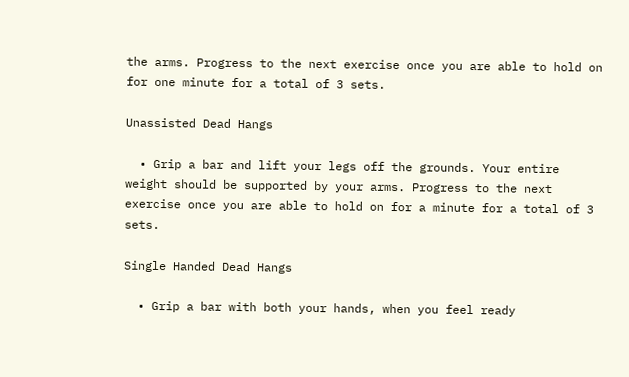the arms. Progress to the next exercise once you are able to hold on for one minute for a total of 3 sets.

Unassisted Dead Hangs

  • Grip a bar and lift your legs off the grounds. Your entire weight should be supported by your arms. Progress to the next exercise once you are able to hold on for a minute for a total of 3 sets.

Single Handed Dead Hangs

  • Grip a bar with both your hands, when you feel ready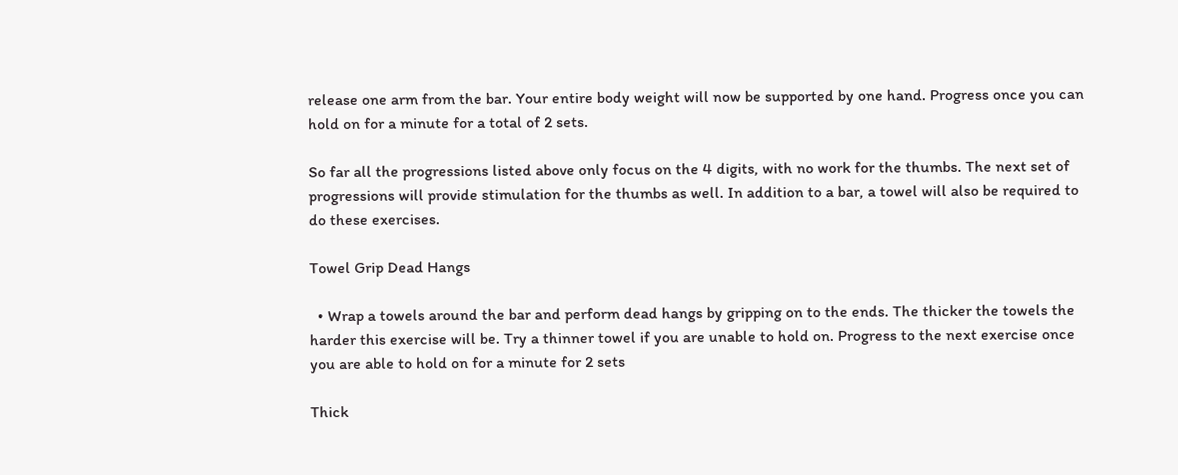release one arm from the bar. Your entire body weight will now be supported by one hand. Progress once you can hold on for a minute for a total of 2 sets.

So far all the progressions listed above only focus on the 4 digits, with no work for the thumbs. The next set of progressions will provide stimulation for the thumbs as well. In addition to a bar, a towel will also be required to do these exercises.

Towel Grip Dead Hangs

  • Wrap a towels around the bar and perform dead hangs by gripping on to the ends. The thicker the towels the harder this exercise will be. Try a thinner towel if you are unable to hold on. Progress to the next exercise once you are able to hold on for a minute for 2 sets

Thick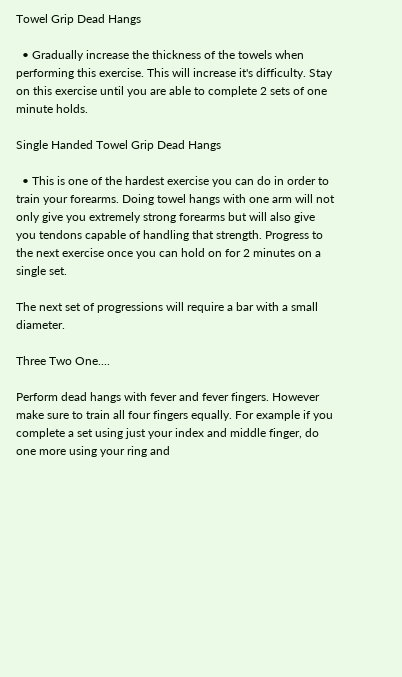Towel Grip Dead Hangs

  • Gradually increase the thickness of the towels when performing this exercise. This will increase it's difficulty. Stay on this exercise until you are able to complete 2 sets of one minute holds.

Single Handed Towel Grip Dead Hangs

  • This is one of the hardest exercise you can do in order to train your forearms. Doing towel hangs with one arm will not only give you extremely strong forearms but will also give you tendons capable of handling that strength. Progress to the next exercise once you can hold on for 2 minutes on a single set.

The next set of progressions will require a bar with a small diameter.

Three Two One....

Perform dead hangs with fever and fever fingers. However make sure to train all four fingers equally. For example if you complete a set using just your index and middle finger, do one more using your ring and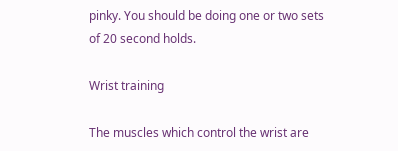pinky. You should be doing one or two sets of 20 second holds.

Wrist training

The muscles which control the wrist are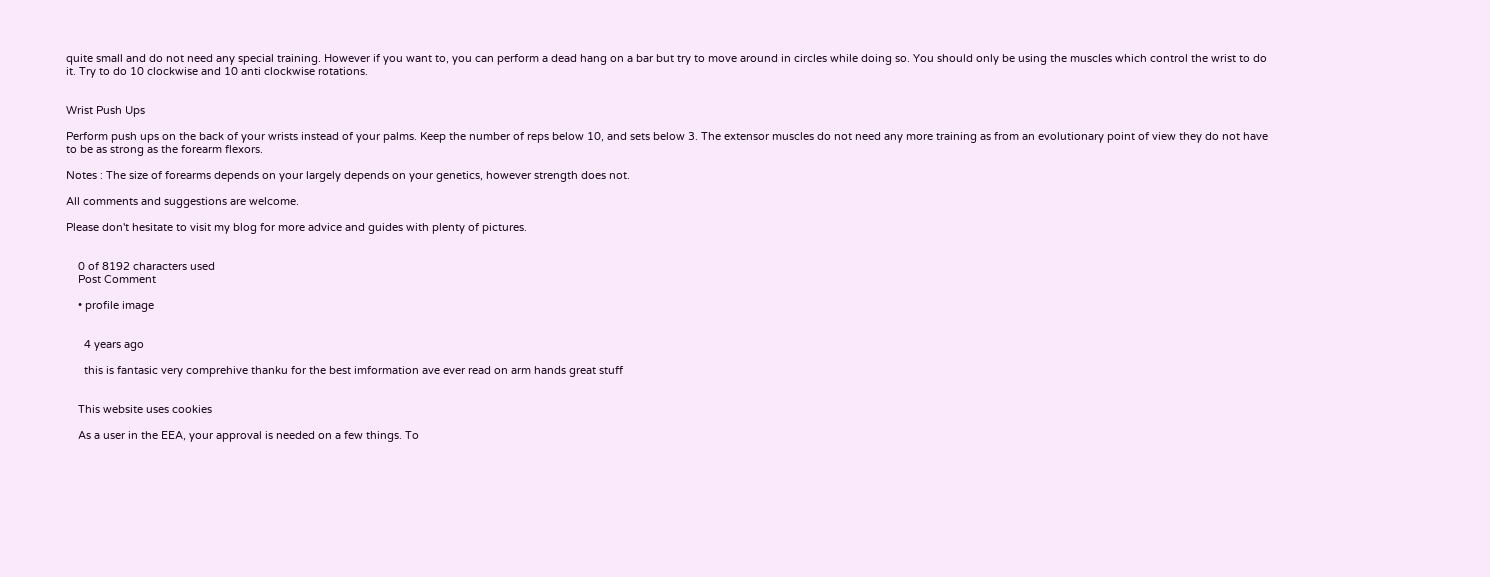quite small and do not need any special training. However if you want to, you can perform a dead hang on a bar but try to move around in circles while doing so. You should only be using the muscles which control the wrist to do it. Try to do 10 clockwise and 10 anti clockwise rotations.


Wrist Push Ups

Perform push ups on the back of your wrists instead of your palms. Keep the number of reps below 10, and sets below 3. The extensor muscles do not need any more training as from an evolutionary point of view they do not have to be as strong as the forearm flexors.

Notes : The size of forearms depends on your largely depends on your genetics, however strength does not.

All comments and suggestions are welcome.

Please don't hesitate to visit my blog for more advice and guides with plenty of pictures.


    0 of 8192 characters used
    Post Comment

    • profile image


      4 years ago

      this is fantasic very comprehive thanku for the best imformation ave ever read on arm hands great stuff


    This website uses cookies

    As a user in the EEA, your approval is needed on a few things. To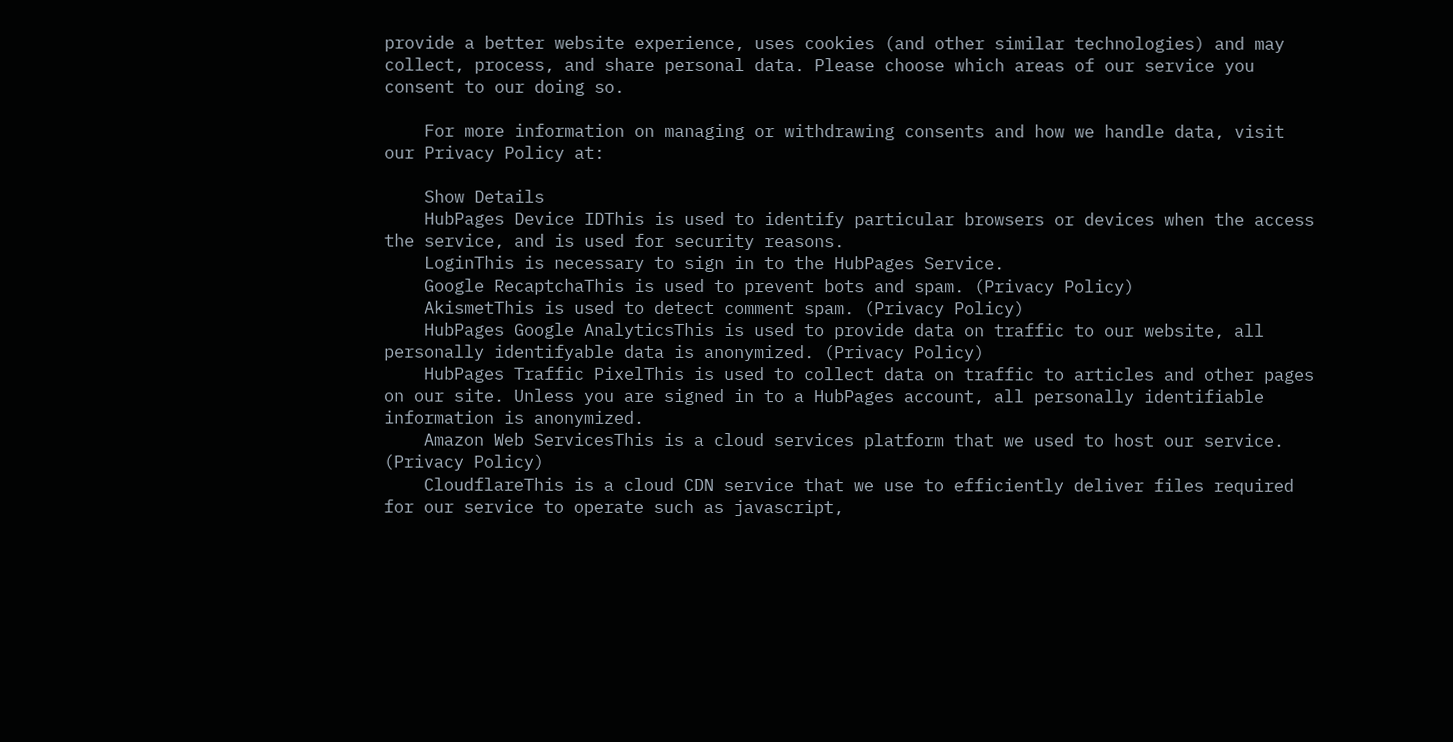provide a better website experience, uses cookies (and other similar technologies) and may collect, process, and share personal data. Please choose which areas of our service you consent to our doing so.

    For more information on managing or withdrawing consents and how we handle data, visit our Privacy Policy at:

    Show Details
    HubPages Device IDThis is used to identify particular browsers or devices when the access the service, and is used for security reasons.
    LoginThis is necessary to sign in to the HubPages Service.
    Google RecaptchaThis is used to prevent bots and spam. (Privacy Policy)
    AkismetThis is used to detect comment spam. (Privacy Policy)
    HubPages Google AnalyticsThis is used to provide data on traffic to our website, all personally identifyable data is anonymized. (Privacy Policy)
    HubPages Traffic PixelThis is used to collect data on traffic to articles and other pages on our site. Unless you are signed in to a HubPages account, all personally identifiable information is anonymized.
    Amazon Web ServicesThis is a cloud services platform that we used to host our service. (Privacy Policy)
    CloudflareThis is a cloud CDN service that we use to efficiently deliver files required for our service to operate such as javascript,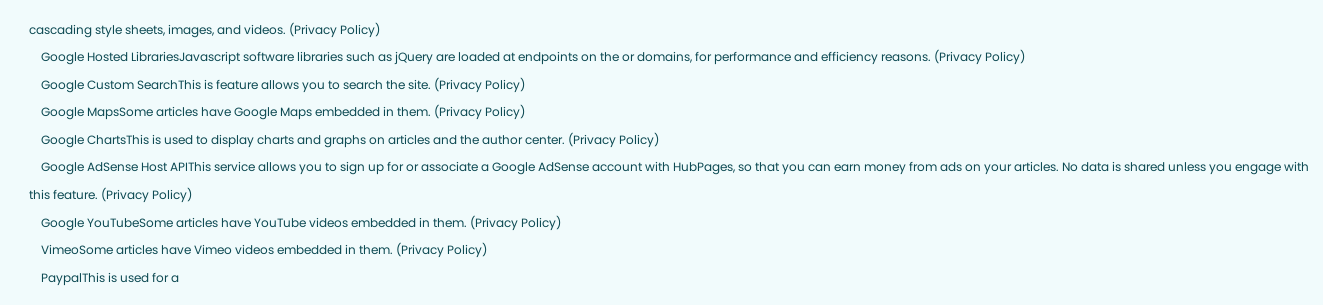cascading style sheets, images, and videos. (Privacy Policy)
    Google Hosted LibrariesJavascript software libraries such as jQuery are loaded at endpoints on the or domains, for performance and efficiency reasons. (Privacy Policy)
    Google Custom SearchThis is feature allows you to search the site. (Privacy Policy)
    Google MapsSome articles have Google Maps embedded in them. (Privacy Policy)
    Google ChartsThis is used to display charts and graphs on articles and the author center. (Privacy Policy)
    Google AdSense Host APIThis service allows you to sign up for or associate a Google AdSense account with HubPages, so that you can earn money from ads on your articles. No data is shared unless you engage with this feature. (Privacy Policy)
    Google YouTubeSome articles have YouTube videos embedded in them. (Privacy Policy)
    VimeoSome articles have Vimeo videos embedded in them. (Privacy Policy)
    PaypalThis is used for a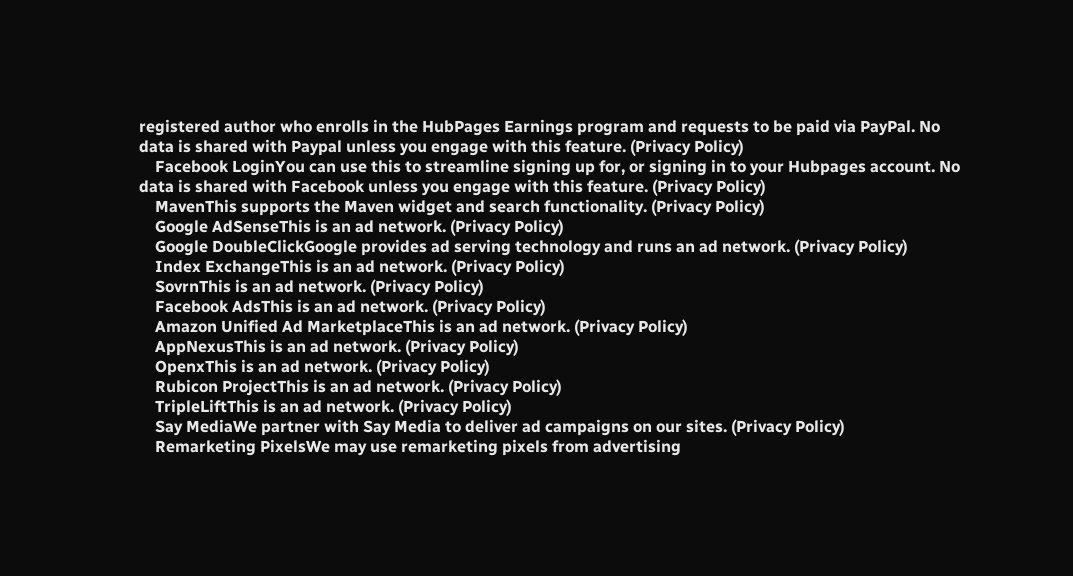registered author who enrolls in the HubPages Earnings program and requests to be paid via PayPal. No data is shared with Paypal unless you engage with this feature. (Privacy Policy)
    Facebook LoginYou can use this to streamline signing up for, or signing in to your Hubpages account. No data is shared with Facebook unless you engage with this feature. (Privacy Policy)
    MavenThis supports the Maven widget and search functionality. (Privacy Policy)
    Google AdSenseThis is an ad network. (Privacy Policy)
    Google DoubleClickGoogle provides ad serving technology and runs an ad network. (Privacy Policy)
    Index ExchangeThis is an ad network. (Privacy Policy)
    SovrnThis is an ad network. (Privacy Policy)
    Facebook AdsThis is an ad network. (Privacy Policy)
    Amazon Unified Ad MarketplaceThis is an ad network. (Privacy Policy)
    AppNexusThis is an ad network. (Privacy Policy)
    OpenxThis is an ad network. (Privacy Policy)
    Rubicon ProjectThis is an ad network. (Privacy Policy)
    TripleLiftThis is an ad network. (Privacy Policy)
    Say MediaWe partner with Say Media to deliver ad campaigns on our sites. (Privacy Policy)
    Remarketing PixelsWe may use remarketing pixels from advertising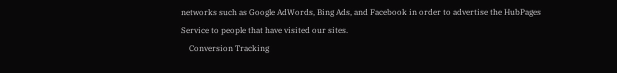networks such as Google AdWords, Bing Ads, and Facebook in order to advertise the HubPages Service to people that have visited our sites.
    Conversion Tracking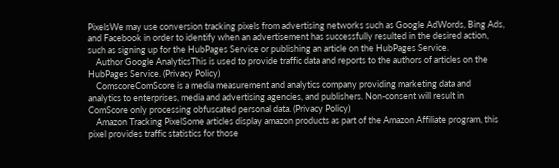PixelsWe may use conversion tracking pixels from advertising networks such as Google AdWords, Bing Ads, and Facebook in order to identify when an advertisement has successfully resulted in the desired action, such as signing up for the HubPages Service or publishing an article on the HubPages Service.
    Author Google AnalyticsThis is used to provide traffic data and reports to the authors of articles on the HubPages Service. (Privacy Policy)
    ComscoreComScore is a media measurement and analytics company providing marketing data and analytics to enterprises, media and advertising agencies, and publishers. Non-consent will result in ComScore only processing obfuscated personal data. (Privacy Policy)
    Amazon Tracking PixelSome articles display amazon products as part of the Amazon Affiliate program, this pixel provides traffic statistics for those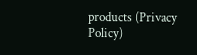products (Privacy Policy)